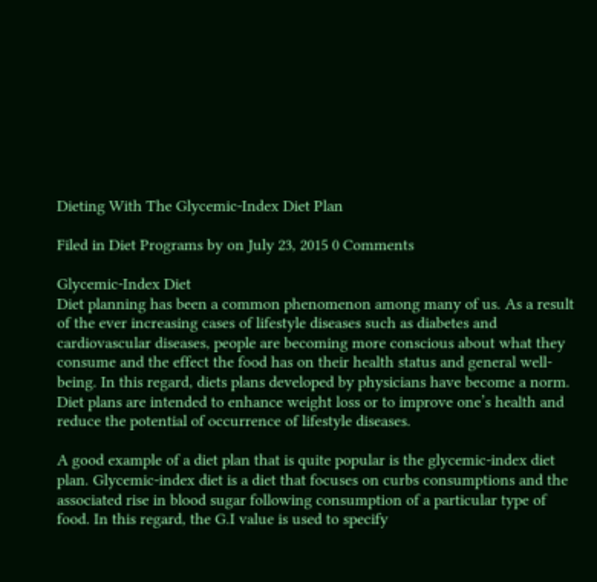Dieting With The Glycemic-Index Diet Plan

Filed in Diet Programs by on July 23, 2015 0 Comments

Glycemic-Index Diet
Diet planning has been a common phenomenon among many of us. As a result of the ever increasing cases of lifestyle diseases such as diabetes and cardiovascular diseases, people are becoming more conscious about what they consume and the effect the food has on their health status and general well-being. In this regard, diets plans developed by physicians have become a norm. Diet plans are intended to enhance weight loss or to improve one’s health and reduce the potential of occurrence of lifestyle diseases.

A good example of a diet plan that is quite popular is the glycemic-index diet plan. Glycemic-index diet is a diet that focuses on curbs consumptions and the associated rise in blood sugar following consumption of a particular type of food. In this regard, the G.I value is used to specify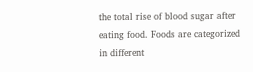the total rise of blood sugar after eating food. Foods are categorized in different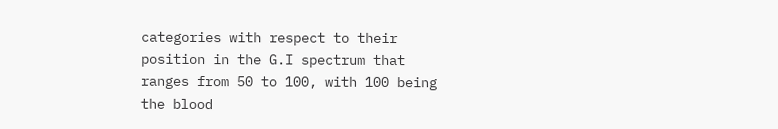categories with respect to their position in the G.I spectrum that ranges from 50 to 100, with 100 being the blood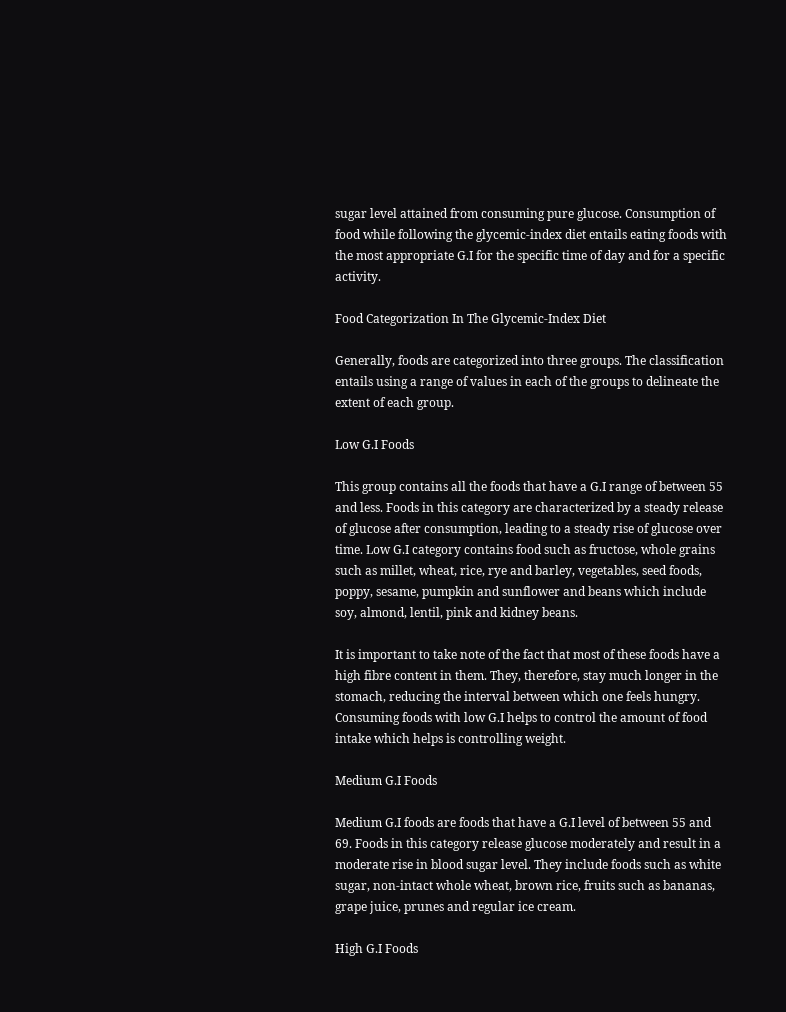sugar level attained from consuming pure glucose. Consumption of food while following the glycemic-index diet entails eating foods with the most appropriate G.I for the specific time of day and for a specific activity.

Food Categorization In The Glycemic-Index Diet

Generally, foods are categorized into three groups. The classification entails using a range of values in each of the groups to delineate the extent of each group.

Low G.I Foods

This group contains all the foods that have a G.I range of between 55 and less. Foods in this category are characterized by a steady release of glucose after consumption, leading to a steady rise of glucose over time. Low G.I category contains food such as fructose, whole grains such as millet, wheat, rice, rye and barley, vegetables, seed foods, poppy, sesame, pumpkin and sunflower and beans which include soy, almond, lentil, pink and kidney beans.

It is important to take note of the fact that most of these foods have a high fibre content in them. They, therefore, stay much longer in the stomach, reducing the interval between which one feels hungry. Consuming foods with low G.I helps to control the amount of food intake which helps is controlling weight.

Medium G.I Foods

Medium G.I foods are foods that have a G.I level of between 55 and 69. Foods in this category release glucose moderately and result in a moderate rise in blood sugar level. They include foods such as white sugar, non-intact whole wheat, brown rice, fruits such as bananas, grape juice, prunes and regular ice cream.

High G.I Foods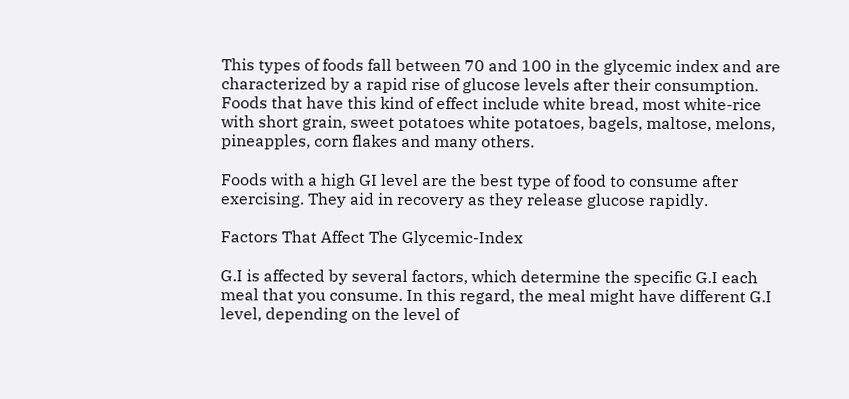This types of foods fall between 70 and 100 in the glycemic index and are characterized by a rapid rise of glucose levels after their consumption. Foods that have this kind of effect include white bread, most white-rice with short grain, sweet potatoes white potatoes, bagels, maltose, melons, pineapples, corn flakes and many others.

Foods with a high GI level are the best type of food to consume after exercising. They aid in recovery as they release glucose rapidly.

Factors That Affect The Glycemic-Index

G.I is affected by several factors, which determine the specific G.I each meal that you consume. In this regard, the meal might have different G.I level, depending on the level of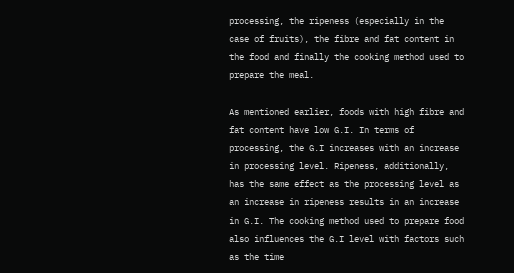processing, the ripeness (especially in the case of fruits), the fibre and fat content in the food and finally the cooking method used to prepare the meal.

As mentioned earlier, foods with high fibre and fat content have low G.I. In terms of processing, the G.I increases with an increase in processing level. Ripeness, additionally, has the same effect as the processing level as an increase in ripeness results in an increase in G.I. The cooking method used to prepare food also influences the G.I level with factors such as the time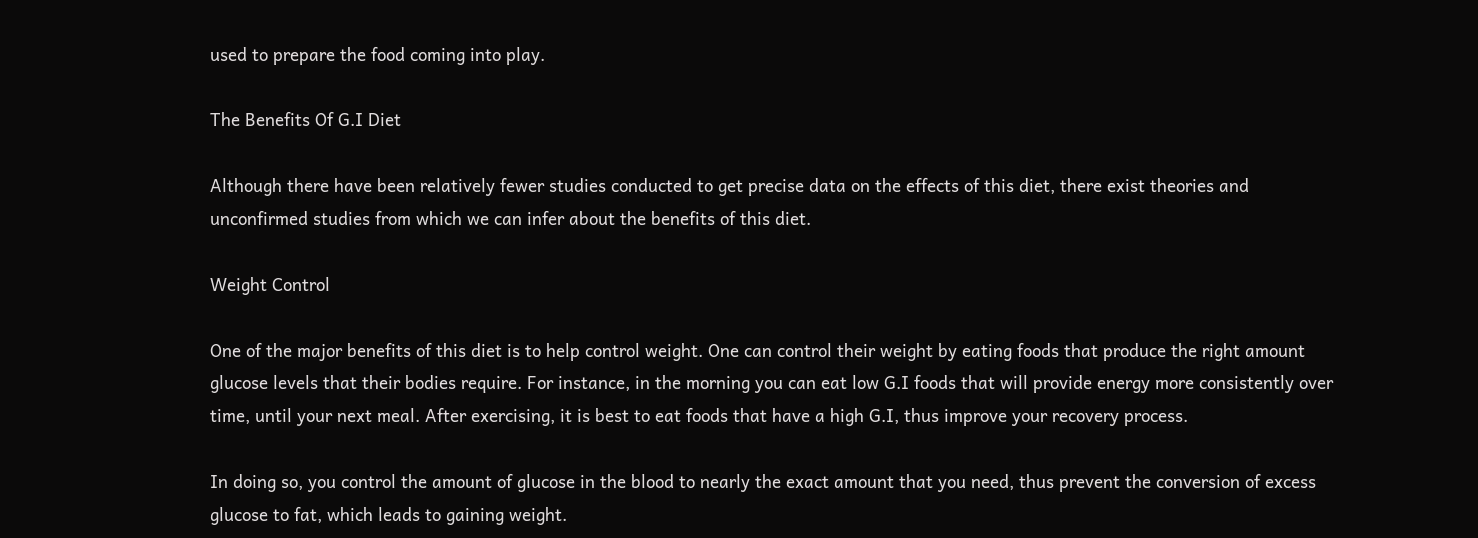used to prepare the food coming into play.

The Benefits Of G.I Diet

Although there have been relatively fewer studies conducted to get precise data on the effects of this diet, there exist theories and unconfirmed studies from which we can infer about the benefits of this diet.

Weight Control

One of the major benefits of this diet is to help control weight. One can control their weight by eating foods that produce the right amount glucose levels that their bodies require. For instance, in the morning you can eat low G.I foods that will provide energy more consistently over time, until your next meal. After exercising, it is best to eat foods that have a high G.I, thus improve your recovery process.

In doing so, you control the amount of glucose in the blood to nearly the exact amount that you need, thus prevent the conversion of excess glucose to fat, which leads to gaining weight.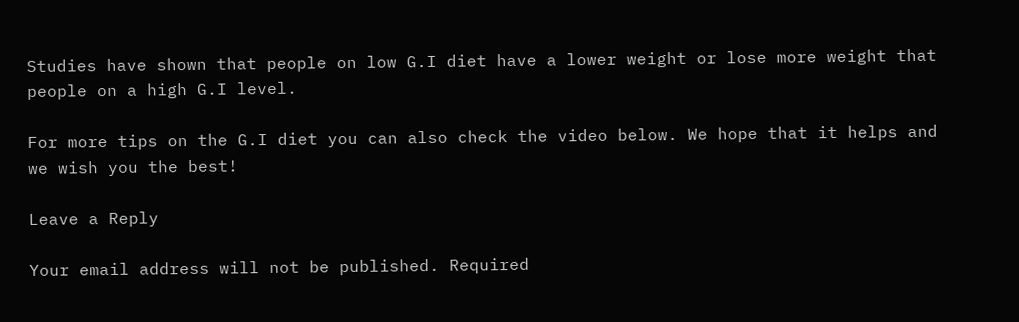Studies have shown that people on low G.I diet have a lower weight or lose more weight that people on a high G.I level.

For more tips on the G.I diet you can also check the video below. We hope that it helps and we wish you the best!

Leave a Reply

Your email address will not be published. Required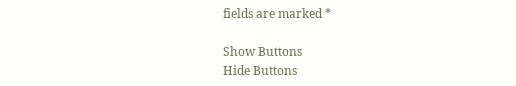fields are marked *

Show Buttons
Hide Buttons